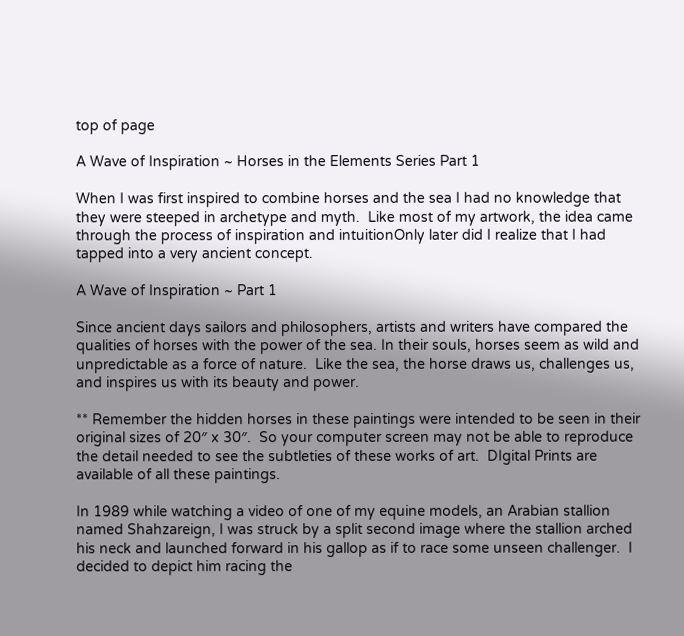top of page

A Wave of Inspiration ~ Horses in the Elements Series Part 1

When I was first inspired to combine horses and the sea I had no knowledge that they were steeped in archetype and myth.  Like most of my artwork, the idea came through the process of inspiration and intuitionOnly later did I realize that I had tapped into a very ancient concept.

A Wave of Inspiration ~ Part 1

Since ancient days sailors and philosophers, artists and writers have compared the qualities of horses with the power of the sea. In their souls, horses seem as wild and unpredictable as a force of nature.  Like the sea, the horse draws us, challenges us, and inspires us with its beauty and power.

** Remember the hidden horses in these paintings were intended to be seen in their original sizes of 20″ x 30″.  So your computer screen may not be able to reproduce the detail needed to see the subtleties of these works of art.  DIgital Prints are available of all these paintings.

In 1989 while watching a video of one of my equine models, an Arabian stallion named Shahzareign, I was struck by a split second image where the stallion arched his neck and launched forward in his gallop as if to race some unseen challenger.  I decided to depict him racing the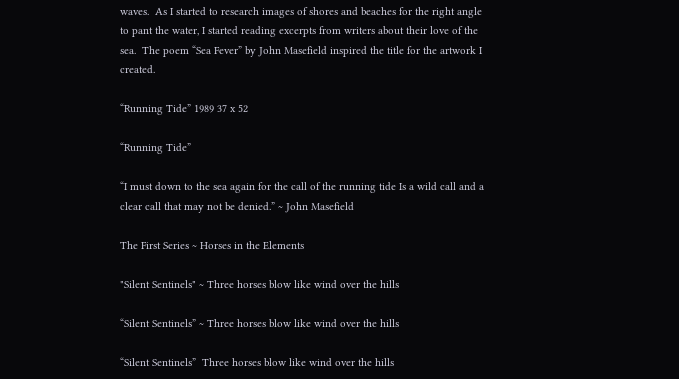waves.  As I started to research images of shores and beaches for the right angle to pant the water, I started reading excerpts from writers about their love of the sea.  The poem “Sea Fever” by John Masefield inspired the title for the artwork I created.

“Running Tide” 1989 37 x 52

“Running Tide”

“I must down to the sea again for the call of the running tide Is a wild call and a clear call that may not be denied.” ~ John Masefield

The First Series ~ Horses in the Elements

"Silent Sentinels" ~ Three horses blow like wind over the hills

“Silent Sentinels” ~ Three horses blow like wind over the hills

“Silent Sentinels”  Three horses blow like wind over the hills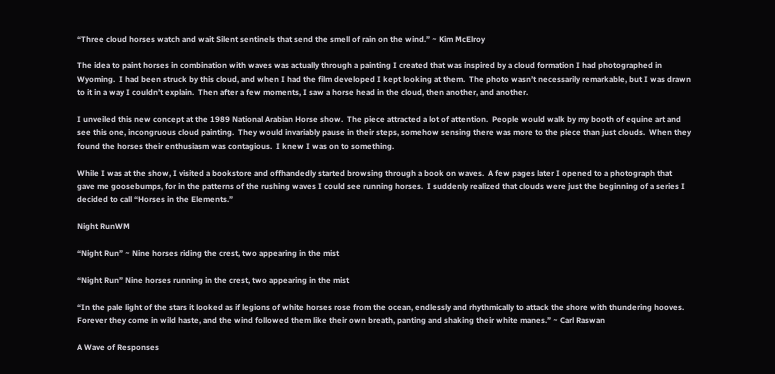“Three cloud horses watch and wait Silent sentinels that send the smell of rain on the wind.” ~ Kim McElroy

The idea to paint horses in combination with waves was actually through a painting I created that was inspired by a cloud formation I had photographed in Wyoming.  I had been struck by this cloud, and when I had the film developed I kept looking at them.  The photo wasn’t necessarily remarkable, but I was drawn to it in a way I couldn’t explain.  Then after a few moments, I saw a horse head in the cloud, then another, and another.

I unveiled this new concept at the 1989 National Arabian Horse show.  The piece attracted a lot of attention.  People would walk by my booth of equine art and see this one, incongruous cloud painting.  They would invariably pause in their steps, somehow sensing there was more to the piece than just clouds.  When they found the horses their enthusiasm was contagious.  I knew I was on to something.

While I was at the show, I visited a bookstore and offhandedly started browsing through a book on waves.  A few pages later I opened to a photograph that gave me goosebumps, for in the patterns of the rushing waves I could see running horses.  I suddenly realized that clouds were just the beginning of a series I decided to call “Horses in the Elements.”

Night RunWM

“Night Run” ~ Nine horses riding the crest, two appearing in the mist

“Night Run” Nine horses running in the crest, two appearing in the mist

“In the pale light of the stars it looked as if legions of white horses rose from the ocean, endlessly and rhythmically to attack the shore with thundering hooves. Forever they come in wild haste, and the wind followed them like their own breath, panting and shaking their white manes.” ~ Carl Raswan

A Wave of Responses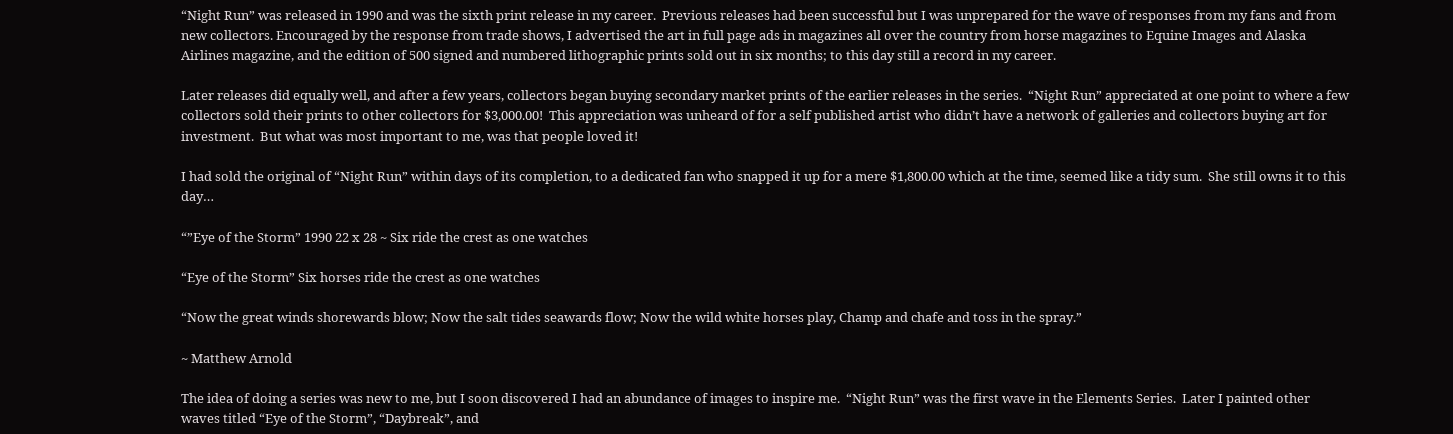“Night Run” was released in 1990 and was the sixth print release in my career.  Previous releases had been successful but I was unprepared for the wave of responses from my fans and from new collectors. Encouraged by the response from trade shows, I advertised the art in full page ads in magazines all over the country from horse magazines to Equine Images and Alaska Airlines magazine, and the edition of 500 signed and numbered lithographic prints sold out in six months; to this day still a record in my career.

Later releases did equally well, and after a few years, collectors began buying secondary market prints of the earlier releases in the series.  “Night Run” appreciated at one point to where a few collectors sold their prints to other collectors for $3,000.00!  This appreciation was unheard of for a self published artist who didn’t have a network of galleries and collectors buying art for investment.  But what was most important to me, was that people loved it!

I had sold the original of “Night Run” within days of its completion, to a dedicated fan who snapped it up for a mere $1,800.00 which at the time, seemed like a tidy sum.  She still owns it to this day…

“”Eye of the Storm” 1990 22 x 28 ~ Six ride the crest as one watches

“Eye of the Storm” Six horses ride the crest as one watches

“Now the great winds shorewards blow; Now the salt tides seawards flow; Now the wild white horses play, Champ and chafe and toss in the spray.”

~ Matthew Arnold

The idea of doing a series was new to me, but I soon discovered I had an abundance of images to inspire me.  “Night Run” was the first wave in the Elements Series.  Later I painted other waves titled “Eye of the Storm”, “Daybreak”, and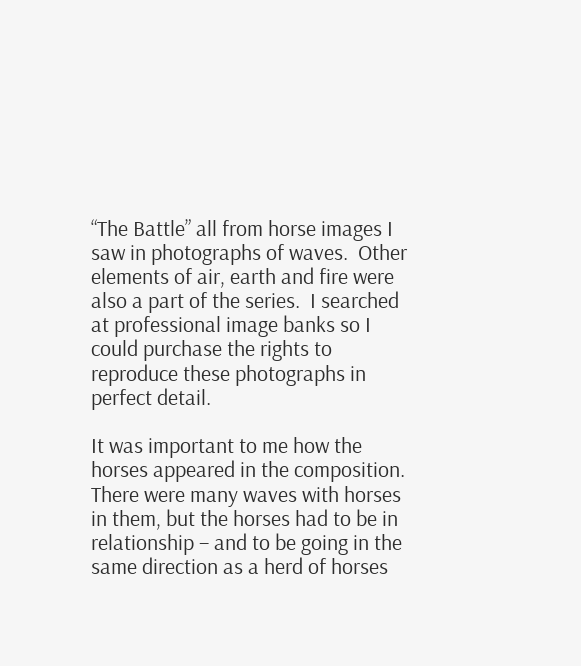“The Battle” all from horse images I saw in photographs of waves.  Other elements of air, earth and fire were also a part of the series.  I searched at professional image banks so I could purchase the rights to reproduce these photographs in perfect detail.

It was important to me how the horses appeared in the composition.  There were many waves with horses in them, but the horses had to be in relationship – and to be going in the same direction as a herd of horses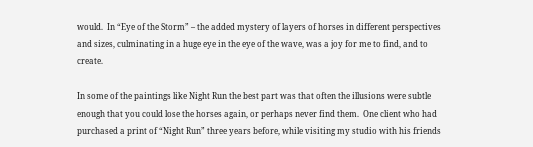would.  In “Eye of the Storm” – the added mystery of layers of horses in different perspectives and sizes, culminating in a huge eye in the eye of the wave, was a joy for me to find, and to create.

In some of the paintings like Night Run the best part was that often the illusions were subtle enough that you could lose the horses again, or perhaps never find them.  One client who had purchased a print of “Night Run” three years before, while visiting my studio with his friends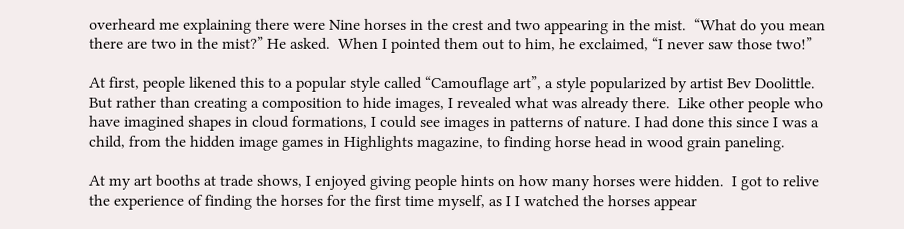overheard me explaining there were Nine horses in the crest and two appearing in the mist.  “What do you mean there are two in the mist?” He asked.  When I pointed them out to him, he exclaimed, “I never saw those two!”

At first, people likened this to a popular style called “Camouflage art”, a style popularized by artist Bev Doolittle.  But rather than creating a composition to hide images, I revealed what was already there.  Like other people who have imagined shapes in cloud formations, I could see images in patterns of nature. I had done this since I was a child, from the hidden image games in Highlights magazine, to finding horse head in wood grain paneling.

At my art booths at trade shows, I enjoyed giving people hints on how many horses were hidden.  I got to relive the experience of finding the horses for the first time myself, as I I watched the horses appear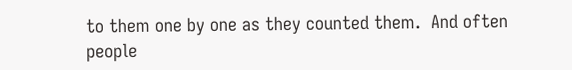to them one by one as they counted them.  And often people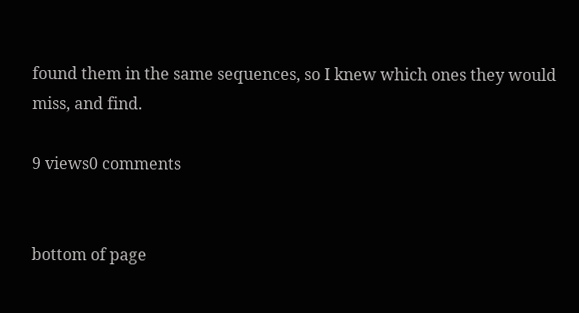found them in the same sequences, so I knew which ones they would miss, and find.

9 views0 comments


bottom of page